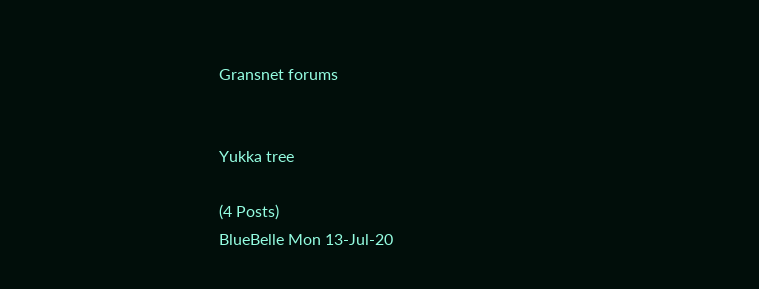Gransnet forums


Yukka tree

(4 Posts)
BlueBelle Mon 13-Jul-20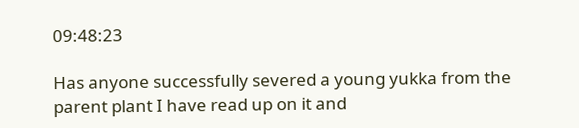09:48:23

Has anyone successfully severed a young yukka from the parent plant I have read up on it and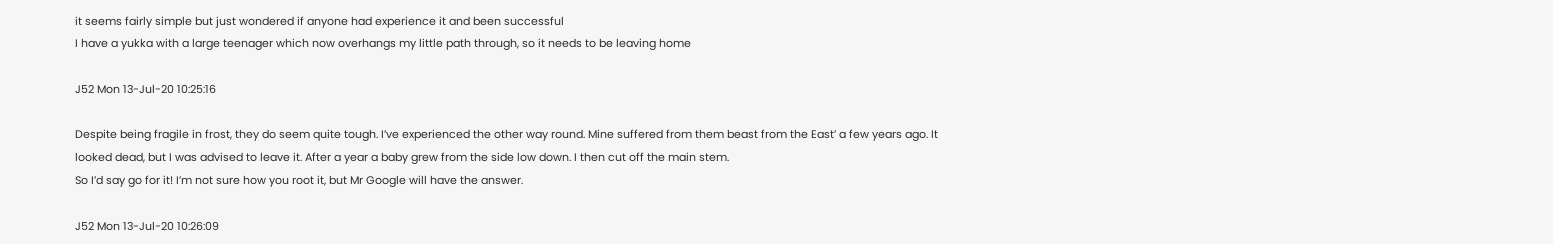it seems fairly simple but just wondered if anyone had experience it and been successful
I have a yukka with a large teenager which now overhangs my little path through, so it needs to be leaving home

J52 Mon 13-Jul-20 10:25:16

Despite being fragile in frost, they do seem quite tough. I’ve experienced the other way round. Mine suffered from them beast from the East’ a few years ago. It looked dead, but I was advised to leave it. After a year a baby grew from the side low down. I then cut off the main stem.
So I’d say go for it! I’m not sure how you root it, but Mr Google will have the answer.

J52 Mon 13-Jul-20 10:26:09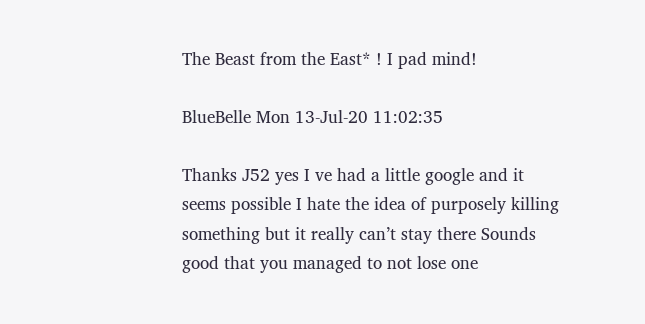The Beast from the East* ! I pad mind!

BlueBelle Mon 13-Jul-20 11:02:35

Thanks J52 yes I ve had a little google and it seems possible I hate the idea of purposely killing something but it really can’t stay there Sounds good that you managed to not lose one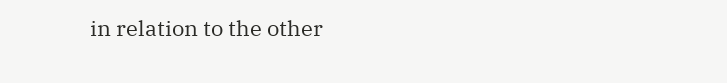in relation to the other